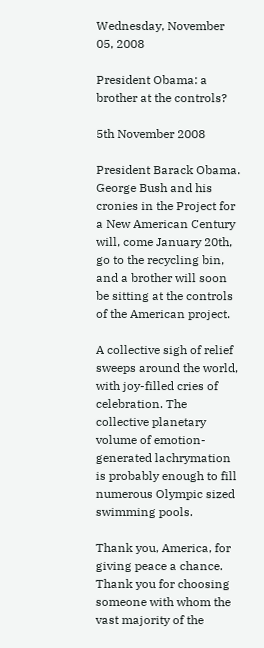Wednesday, November 05, 2008

President Obama: a brother at the controls?

5th November 2008

President Barack Obama. George Bush and his cronies in the Project for a New American Century will, come January 20th, go to the recycling bin, and a brother will soon be sitting at the controls of the American project.

A collective sigh of relief sweeps around the world, with joy-filled cries of celebration. The collective planetary volume of emotion-generated lachrymation is probably enough to fill numerous Olympic sized swimming pools.

Thank you, America, for giving peace a chance. Thank you for choosing someone with whom the vast majority of the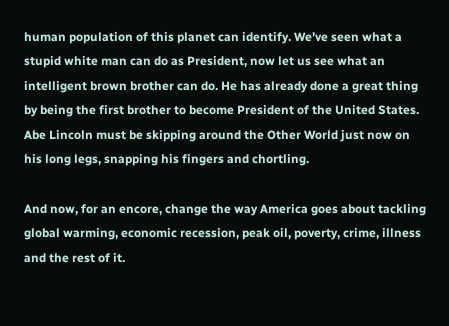human population of this planet can identify. We’ve seen what a stupid white man can do as President, now let us see what an intelligent brown brother can do. He has already done a great thing by being the first brother to become President of the United States. Abe Lincoln must be skipping around the Other World just now on his long legs, snapping his fingers and chortling.

And now, for an encore, change the way America goes about tackling global warming, economic recession, peak oil, poverty, crime, illness and the rest of it.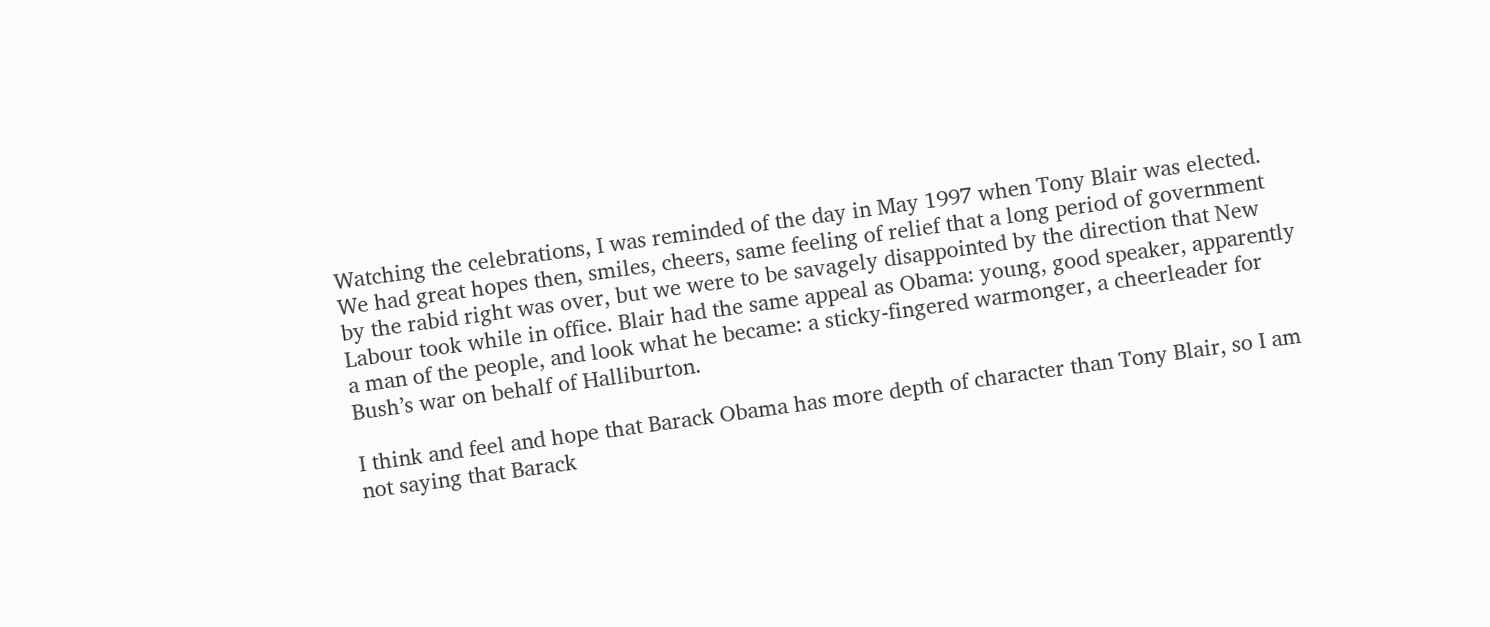Watching the celebrations, I was reminded of the day in May 1997 when Tony Blair was elected. We had great hopes then, smiles, cheers, same feeling of relief that a long period of government by the rabid right was over, but we were to be savagely disappointed by the direction that New Labour took while in office. Blair had the same appeal as Obama: young, good speaker, apparently a man of the people, and look what he became: a sticky-fingered warmonger, a cheerleader for Bush’s war on behalf of Halliburton.

I think and feel and hope that Barack Obama has more depth of character than Tony Blair, so I am not saying that Barack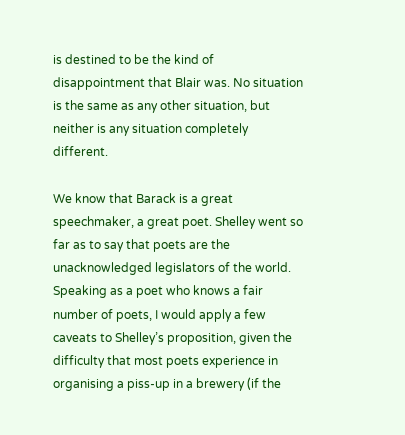is destined to be the kind of disappointment that Blair was. No situation is the same as any other situation, but neither is any situation completely different.

We know that Barack is a great speechmaker, a great poet. Shelley went so far as to say that poets are the unacknowledged legislators of the world. Speaking as a poet who knows a fair number of poets, I would apply a few caveats to Shelley’s proposition, given the difficulty that most poets experience in organising a piss-up in a brewery (if the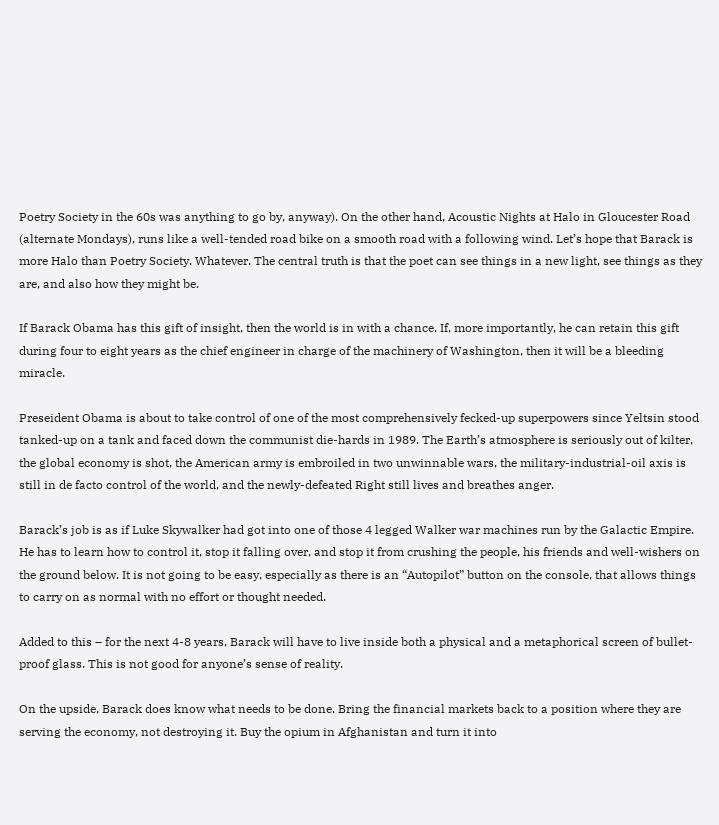Poetry Society in the 60s was anything to go by, anyway). On the other hand, Acoustic Nights at Halo in Gloucester Road (alternate Mondays), runs like a well-tended road bike on a smooth road with a following wind. Let’s hope that Barack is more Halo than Poetry Society. Whatever. The central truth is that the poet can see things in a new light, see things as they are, and also how they might be.

If Barack Obama has this gift of insight, then the world is in with a chance. If, more importantly, he can retain this gift during four to eight years as the chief engineer in charge of the machinery of Washington, then it will be a bleeding miracle.

Preseident Obama is about to take control of one of the most comprehensively fecked-up superpowers since Yeltsin stood tanked-up on a tank and faced down the communist die-hards in 1989. The Earth’s atmosphere is seriously out of kilter, the global economy is shot, the American army is embroiled in two unwinnable wars, the military-industrial-oil axis is still in de facto control of the world, and the newly-defeated Right still lives and breathes anger.

Barack’s job is as if Luke Skywalker had got into one of those 4 legged Walker war machines run by the Galactic Empire. He has to learn how to control it, stop it falling over, and stop it from crushing the people, his friends and well-wishers on the ground below. It is not going to be easy, especially as there is an “Autopilot” button on the console, that allows things to carry on as normal with no effort or thought needed.

Added to this – for the next 4-8 years, Barack will have to live inside both a physical and a metaphorical screen of bullet-proof glass. This is not good for anyone’s sense of reality.

On the upside, Barack does know what needs to be done. Bring the financial markets back to a position where they are serving the economy, not destroying it. Buy the opium in Afghanistan and turn it into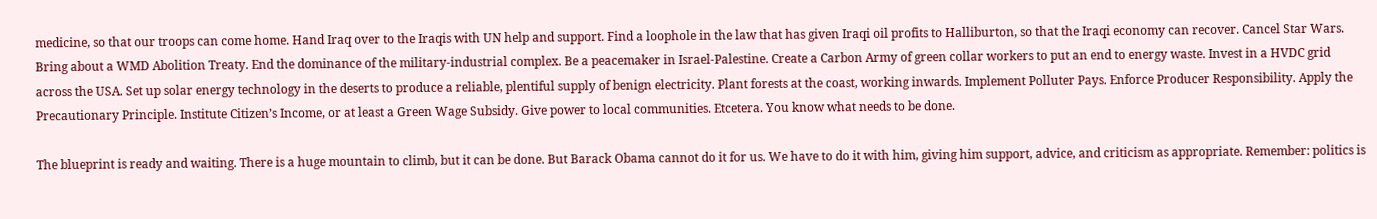medicine, so that our troops can come home. Hand Iraq over to the Iraqis with UN help and support. Find a loophole in the law that has given Iraqi oil profits to Halliburton, so that the Iraqi economy can recover. Cancel Star Wars. Bring about a WMD Abolition Treaty. End the dominance of the military-industrial complex. Be a peacemaker in Israel-Palestine. Create a Carbon Army of green collar workers to put an end to energy waste. Invest in a HVDC grid across the USA. Set up solar energy technology in the deserts to produce a reliable, plentiful supply of benign electricity. Plant forests at the coast, working inwards. Implement Polluter Pays. Enforce Producer Responsibility. Apply the Precautionary Principle. Institute Citizen’s Income, or at least a Green Wage Subsidy. Give power to local communities. Etcetera. You know what needs to be done.

The blueprint is ready and waiting. There is a huge mountain to climb, but it can be done. But Barack Obama cannot do it for us. We have to do it with him, giving him support, advice, and criticism as appropriate. Remember: politics is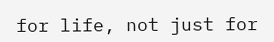for life, not just for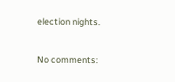election nights.

No comments: